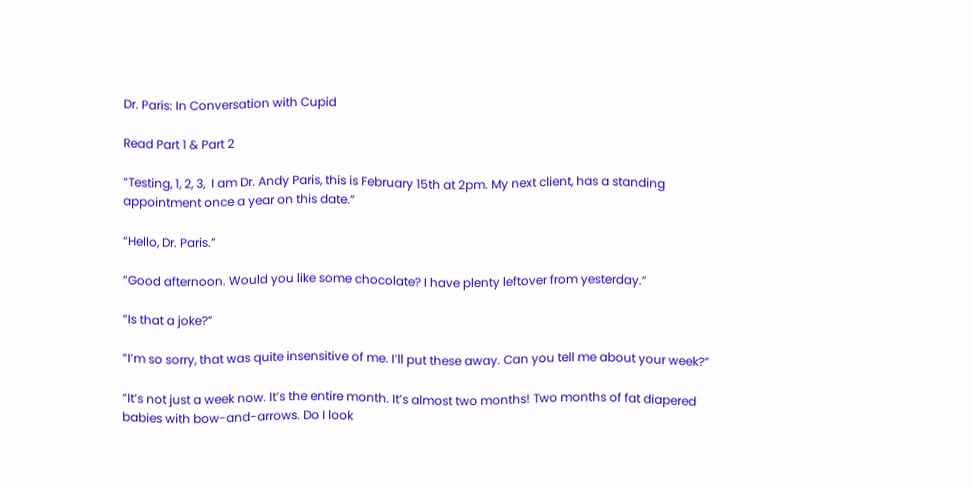Dr. Paris: In Conversation with Cupid

Read Part 1 & Part 2

“Testing, 1, 2, 3,  I am Dr. Andy Paris, this is February 15th at 2pm. My next client, has a standing appointment once a year on this date.”

“Hello, Dr. Paris.”

“Good afternoon. Would you like some chocolate? I have plenty leftover from yesterday.”

“Is that a joke?”

“I’m so sorry, that was quite insensitive of me. I’ll put these away. Can you tell me about your week?”

“It’s not just a week now. It’s the entire month. It’s almost two months! Two months of fat diapered babies with bow-and-arrows. Do I look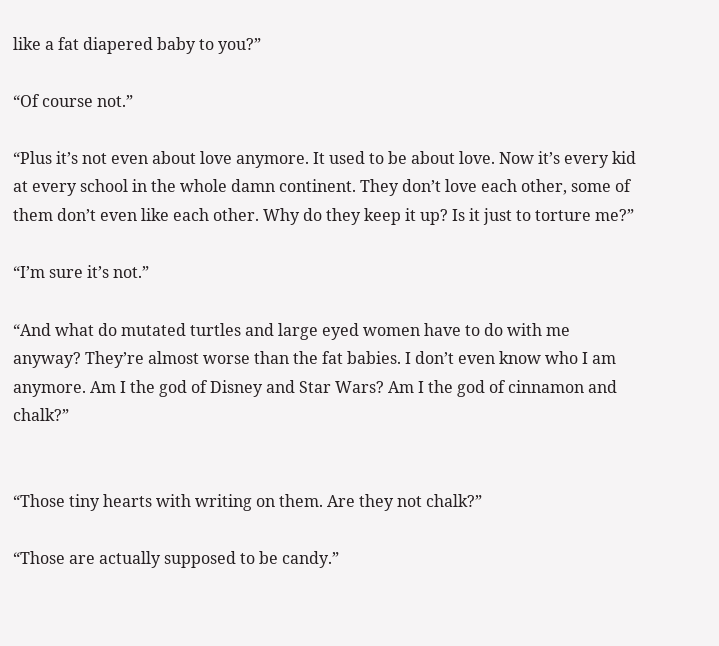like a fat diapered baby to you?”

“Of course not.”

“Plus it’s not even about love anymore. It used to be about love. Now it’s every kid at every school in the whole damn continent. They don’t love each other, some of them don’t even like each other. Why do they keep it up? Is it just to torture me?”

“I’m sure it’s not.”

“And what do mutated turtles and large eyed women have to do with me anyway? They’re almost worse than the fat babies. I don’t even know who I am anymore. Am I the god of Disney and Star Wars? Am I the god of cinnamon and chalk?”


“Those tiny hearts with writing on them. Are they not chalk?”

“Those are actually supposed to be candy.”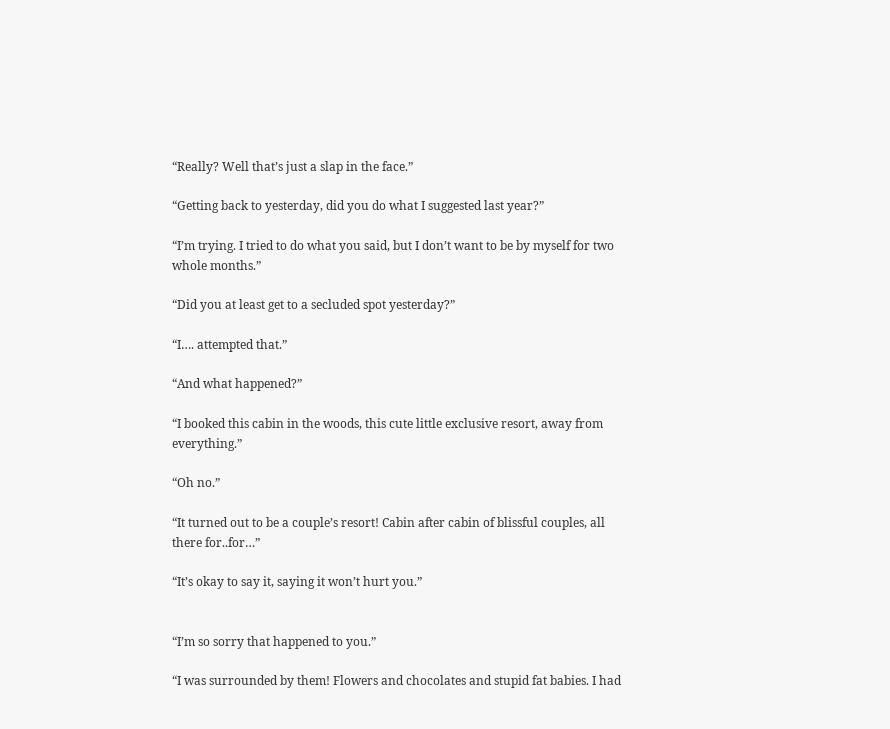“Really? Well that’s just a slap in the face.”

“Getting back to yesterday, did you do what I suggested last year?”

“I’m trying. I tried to do what you said, but I don’t want to be by myself for two whole months.”

“Did you at least get to a secluded spot yesterday?”

“I…. attempted that.”

“And what happened?”

“I booked this cabin in the woods, this cute little exclusive resort, away from everything.”

“Oh no.”

“It turned out to be a couple’s resort! Cabin after cabin of blissful couples, all there for..for…”

“It’s okay to say it, saying it won’t hurt you.”


“I’m so sorry that happened to you.”

“I was surrounded by them! Flowers and chocolates and stupid fat babies. I had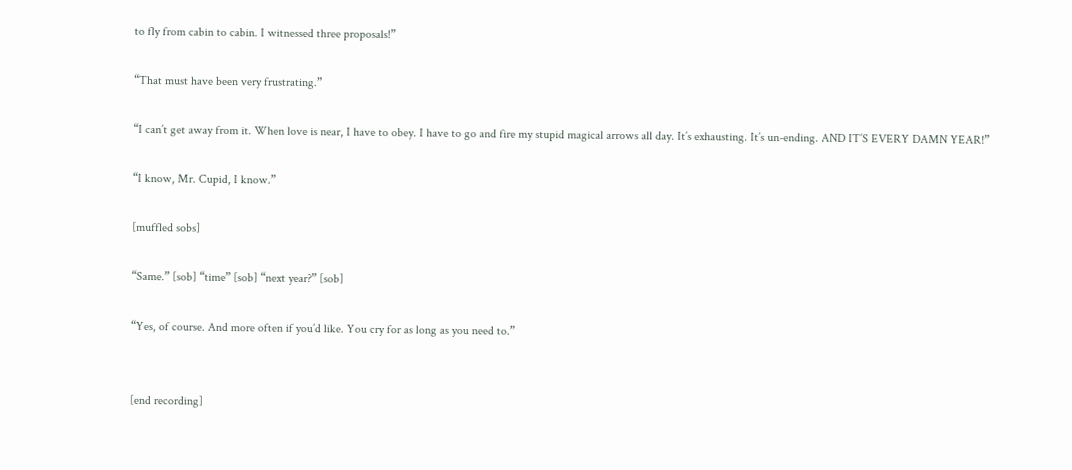to fly from cabin to cabin. I witnessed three proposals!”

“That must have been very frustrating.”

“I can’t get away from it. When love is near, I have to obey. I have to go and fire my stupid magical arrows all day. It’s exhausting. It’s un-ending. AND IT’S EVERY DAMN YEAR!”

“I know, Mr. Cupid, I know.”

[muffled sobs]

“Same.” [sob] “time” [sob] “next year?” [sob]

“Yes, of course. And more often if you’d like. You cry for as long as you need to.”


[end recording]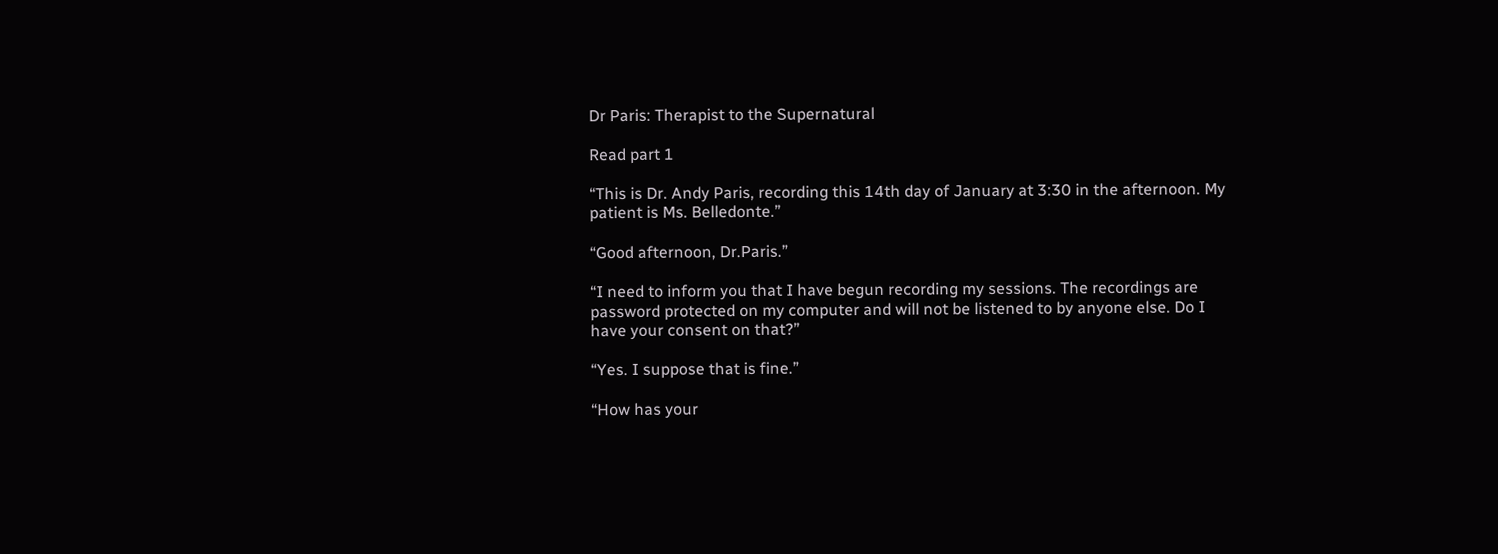Dr Paris: Therapist to the Supernatural

Read part 1

“This is Dr. Andy Paris, recording this 14th day of January at 3:30 in the afternoon. My patient is Ms. Belledonte.”

“Good afternoon, Dr.Paris.”

“I need to inform you that I have begun recording my sessions. The recordings are password protected on my computer and will not be listened to by anyone else. Do I have your consent on that?”

“Yes. I suppose that is fine.”

“How has your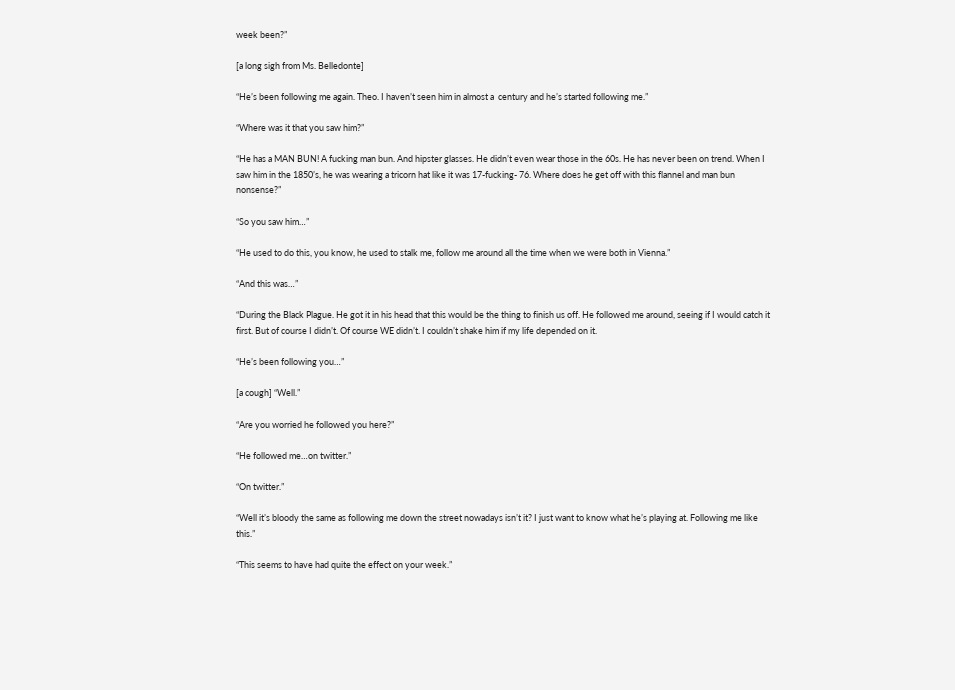week been?”

[a long sigh from Ms. Belledonte]

“He’s been following me again. Theo. I haven’t seen him in almost a  century and he’s started following me.”

“Where was it that you saw him?”

“He has a MAN BUN! A fucking man bun. And hipster glasses. He didn’t even wear those in the 60s. He has never been on trend. When I saw him in the 1850’s, he was wearing a tricorn hat like it was 17-fucking- 76. Where does he get off with this flannel and man bun nonsense?”

“So you saw him…”

“He used to do this, you know, he used to stalk me, follow me around all the time when we were both in Vienna.”

“And this was…”

“During the Black Plague. He got it in his head that this would be the thing to finish us off. He followed me around, seeing if I would catch it first. But of course I didn’t. Of course WE didn’t. I couldn’t shake him if my life depended on it.

“He’s been following you…”

[a cough] “Well.”

“Are you worried he followed you here?”

“He followed me…on twitter.”

“On twitter.”

“Well it’s bloody the same as following me down the street nowadays isn’t it? I just want to know what he’s playing at. Following me like this.”

“This seems to have had quite the effect on your week.”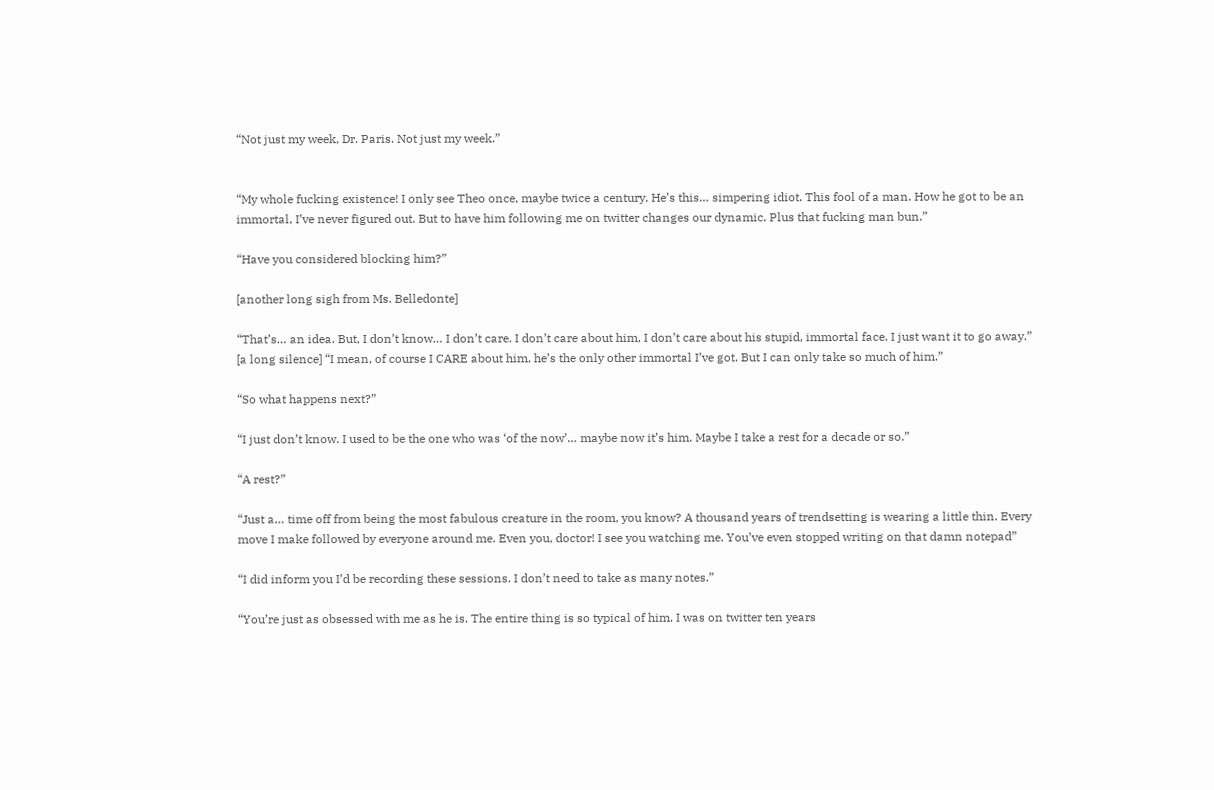“Not just my week, Dr. Paris. Not just my week.”


“My whole fucking existence! I only see Theo once, maybe twice a century. He’s this… simpering idiot. This fool of a man. How he got to be an immortal, I’ve never figured out. But to have him following me on twitter changes our dynamic. Plus that fucking man bun.”

“Have you considered blocking him?”

[another long sigh from Ms. Belledonte]

“That’s… an idea. But, I don’t know… I don’t care. I don’t care about him, I don’t care about his stupid, immortal face. I just want it to go away.” [a long silence] “I mean, of course I CARE about him, he’s the only other immortal I’ve got. But I can only take so much of him.”

“So what happens next?”

“I just don’t know. I used to be the one who was ‘of the now’… maybe now it’s him. Maybe I take a rest for a decade or so.”

“A rest?”

“Just a… time off from being the most fabulous creature in the room, you know? A thousand years of trendsetting is wearing a little thin. Every move I make followed by everyone around me. Even you, doctor! I see you watching me. You’ve even stopped writing on that damn notepad”

“I did inform you I’d be recording these sessions. I don’t need to take as many notes.”

“You’re just as obsessed with me as he is. The entire thing is so typical of him. I was on twitter ten years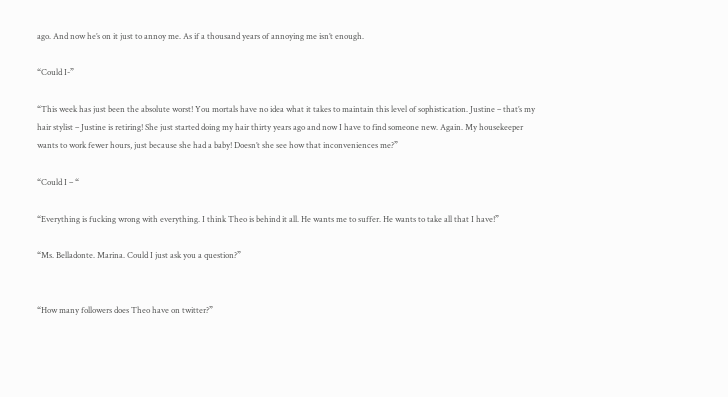ago. And now he’s on it just to annoy me. As if a thousand years of annoying me isn’t enough.

“Could I-”

“This week has just been the absolute worst! You mortals have no idea what it takes to maintain this level of sophistication. Justine – that’s my hair stylist – Justine is retiring! She just started doing my hair thirty years ago and now I have to find someone new. Again. My housekeeper wants to work fewer hours, just because she had a baby! Doesn’t she see how that inconveniences me?”

“Could I – “

“Everything is fucking wrong with everything. I think Theo is behind it all. He wants me to suffer. He wants to take all that I have!”

“Ms. Belladonte. Marina. Could I just ask you a question?”


“How many followers does Theo have on twitter?”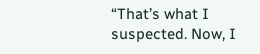“That’s what I suspected. Now, I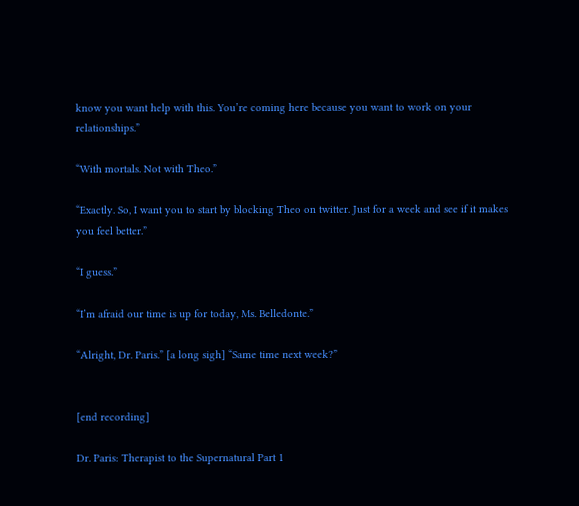know you want help with this. You’re coming here because you want to work on your relationships.”

“With mortals. Not with Theo.”

“Exactly. So, I want you to start by blocking Theo on twitter. Just for a week and see if it makes you feel better.”

“I guess.”

“I’m afraid our time is up for today, Ms. Belledonte.”

“Alright, Dr. Paris.” [a long sigh] “Same time next week?”


[end recording]

Dr. Paris: Therapist to the Supernatural Part 1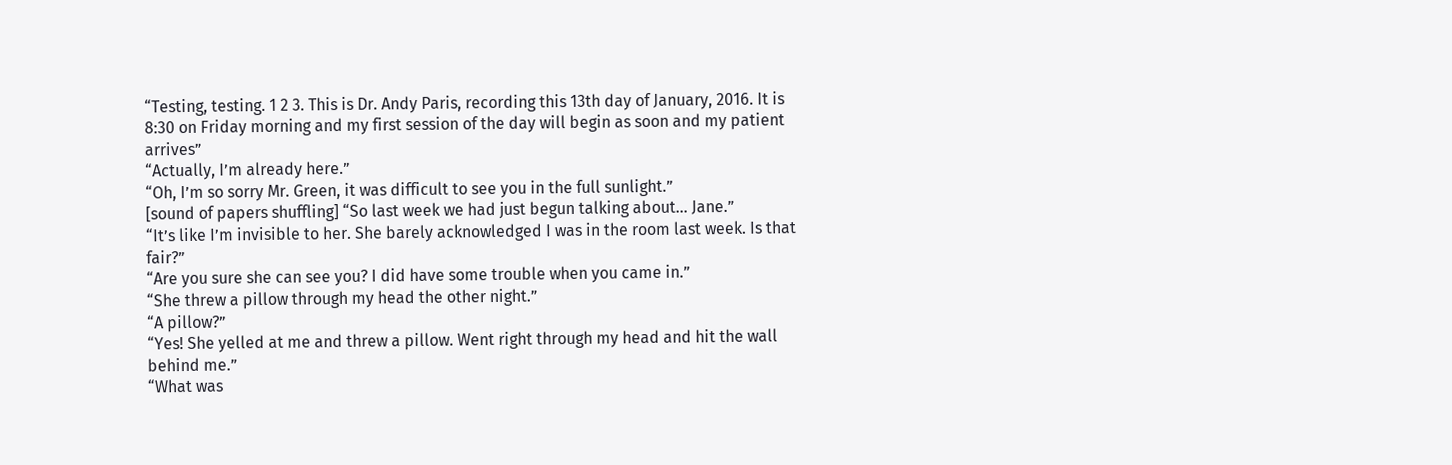“Testing, testing. 1 2 3. This is Dr. Andy Paris, recording this 13th day of January, 2016. It is 8:30 on Friday morning and my first session of the day will begin as soon and my patient arrives”
“Actually, I’m already here.”
“Oh, I’m so sorry Mr. Green, it was difficult to see you in the full sunlight.”
[sound of papers shuffling] “So last week we had just begun talking about… Jane.”
“It’s like I’m invisible to her. She barely acknowledged I was in the room last week. Is that fair?”
“Are you sure she can see you? I did have some trouble when you came in.”
“She threw a pillow through my head the other night.”
“A pillow?”
“Yes! She yelled at me and threw a pillow. Went right through my head and hit the wall behind me.”
“What was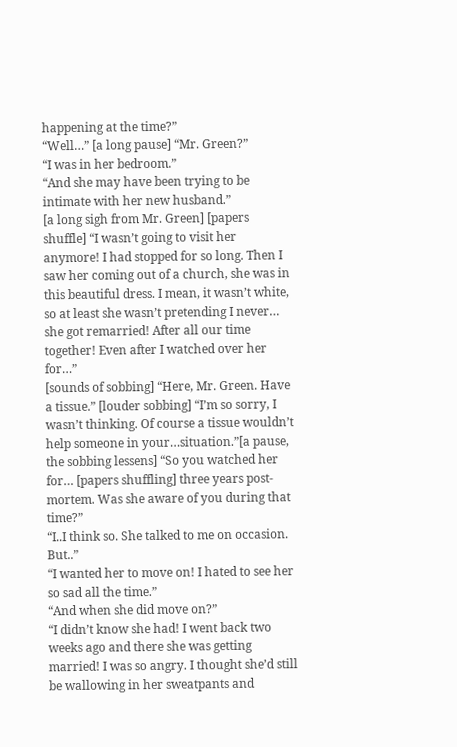happening at the time?”
“Well…” [a long pause] “Mr. Green?”
“I was in her bedroom.”
“And she may have been trying to be intimate with her new husband.”
[a long sigh from Mr. Green] [papers shuffle] “I wasn’t going to visit her anymore! I had stopped for so long. Then I saw her coming out of a church, she was in this beautiful dress. I mean, it wasn’t white, so at least she wasn’t pretending I never… she got remarried! After all our time together! Even after I watched over her for…”
[sounds of sobbing] “Here, Mr. Green. Have a tissue.” [louder sobbing] “I’m so sorry, I wasn’t thinking. Of course a tissue wouldn’t help someone in your…situation.”[a pause, the sobbing lessens] “So you watched her for… [papers shuffling] three years post-mortem. Was she aware of you during that time?”
“I..I think so. She talked to me on occasion. But..”
“I wanted her to move on! I hated to see her so sad all the time.”
“And when she did move on?”
“I didn’t know she had! I went back two weeks ago and there she was getting married! I was so angry. I thought she’d still be wallowing in her sweatpants and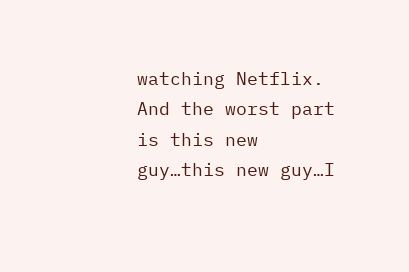watching Netflix. And the worst part is this new guy…this new guy…I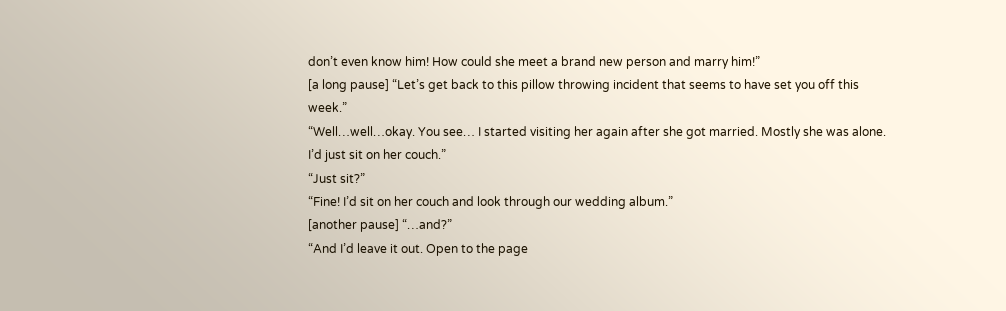don’t even know him! How could she meet a brand new person and marry him!”
[a long pause] “Let’s get back to this pillow throwing incident that seems to have set you off this week.”
“Well…well…okay. You see… I started visiting her again after she got married. Mostly she was alone. I’d just sit on her couch.”
“Just sit?”
“Fine! I’d sit on her couch and look through our wedding album.”
[another pause] “…and?”
“And I’d leave it out. Open to the page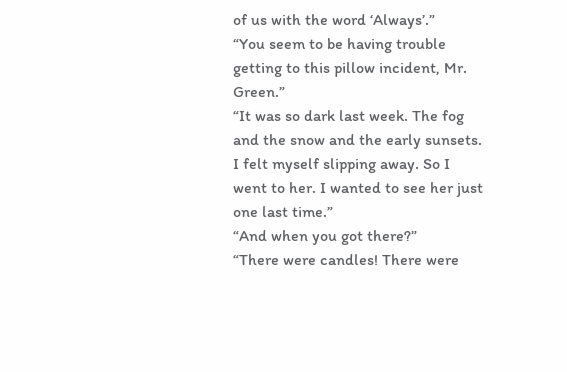of us with the word ‘Always’.”
“You seem to be having trouble getting to this pillow incident, Mr. Green.”
“It was so dark last week. The fog and the snow and the early sunsets. I felt myself slipping away. So I went to her. I wanted to see her just one last time.”
“And when you got there?”
“There were candles! There were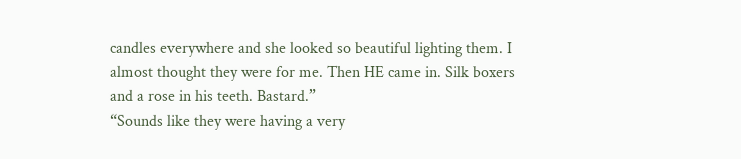candles everywhere and she looked so beautiful lighting them. I almost thought they were for me. Then HE came in. Silk boxers and a rose in his teeth. Bastard.”
“Sounds like they were having a very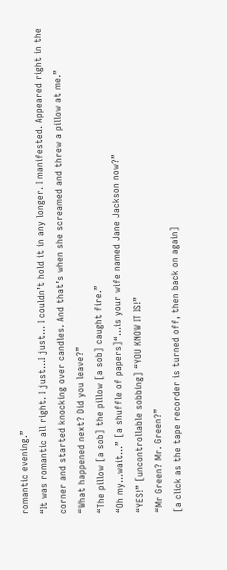romantic evening.”
“It was romantic all right. I just…I just… I couldn’t hold it in any longer. I manifested. Appeared right in the corner and started knocking over candles. And that’s when she screamed and threw a pillow at me.”
“What happened next? Did you leave?”
“The pillow [a sob] the pillow [a sob] caught fire.”
“Oh my…wait…” [a shuffle of papers]“…is your wife named Jane Jackson now?”
“YES!” [uncontrollable sobbing] “YOU KNOW IT IS!”
“Mr Green? Mr. Green?”
[a click as the tape recorder is turned off, then back on again]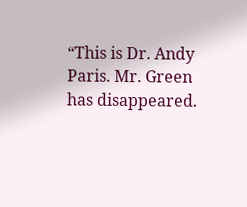“This is Dr. Andy Paris. Mr. Green has disappeared.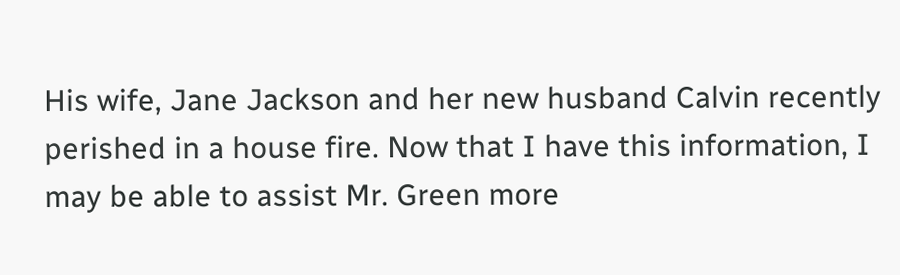His wife, Jane Jackson and her new husband Calvin recently perished in a house fire. Now that I have this information, I may be able to assist Mr. Green more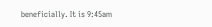beneficially. It is 9:45am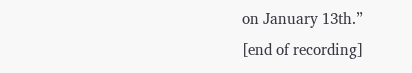on January 13th.”
[end of recording]